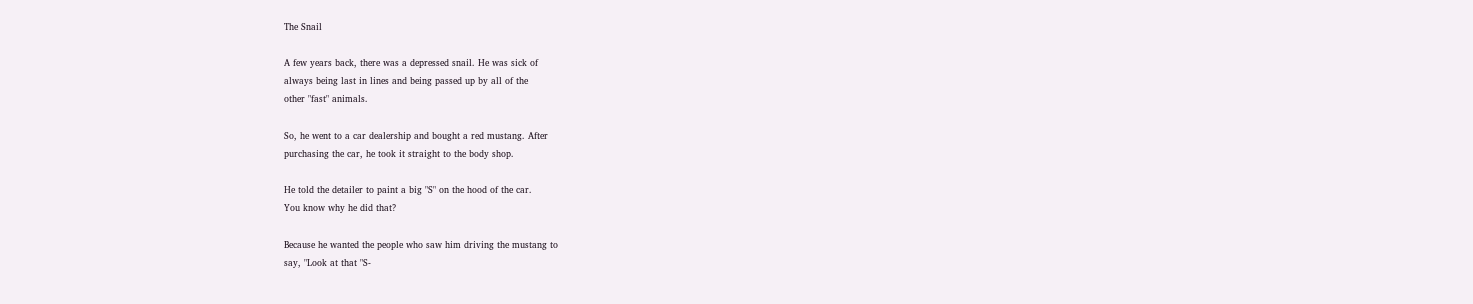The Snail

A few years back, there was a depressed snail. He was sick of
always being last in lines and being passed up by all of the
other "fast" animals.

So, he went to a car dealership and bought a red mustang. After
purchasing the car, he took it straight to the body shop.

He told the detailer to paint a big "S" on the hood of the car.
You know why he did that?

Because he wanted the people who saw him driving the mustang to
say, "Look at that "S-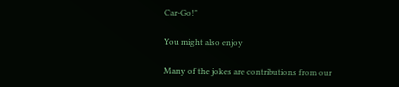Car-Go!"

You might also enjoy

Many of the jokes are contributions from our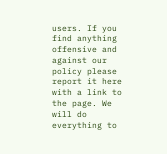users. If you find anything offensive and against our policy please report it here with a link to the page. We will do everything to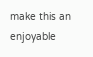make this an enjoyable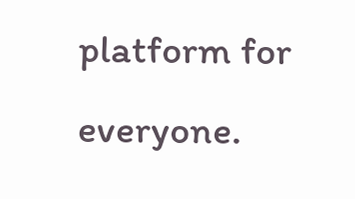platform for everyone.